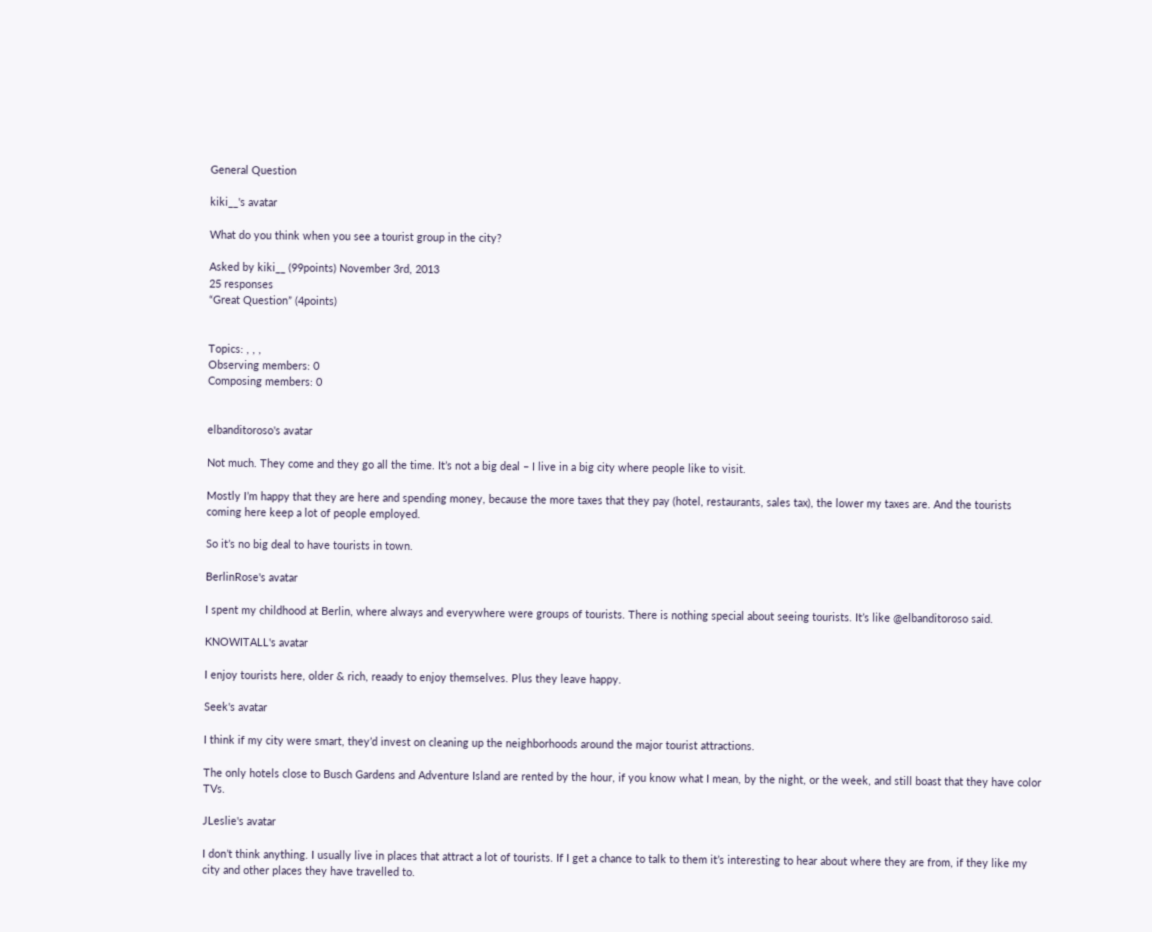General Question

kiki__'s avatar

What do you think when you see a tourist group in the city?

Asked by kiki__ (99points) November 3rd, 2013
25 responses
“Great Question” (4points)


Topics: , , ,
Observing members: 0
Composing members: 0


elbanditoroso's avatar

Not much. They come and they go all the time. It’s not a big deal – I live in a big city where people like to visit.

Mostly I’m happy that they are here and spending money, because the more taxes that they pay (hotel, restaurants, sales tax), the lower my taxes are. And the tourists coming here keep a lot of people employed.

So it’s no big deal to have tourists in town.

BerlinRose's avatar

I spent my childhood at Berlin, where always and everywhere were groups of tourists. There is nothing special about seeing tourists. It’s like @elbanditoroso said.

KNOWITALL's avatar

I enjoy tourists here, older & rich, reaady to enjoy themselves. Plus they leave happy.

Seek's avatar

I think if my city were smart, they’d invest on cleaning up the neighborhoods around the major tourist attractions.

The only hotels close to Busch Gardens and Adventure Island are rented by the hour, if you know what I mean, by the night, or the week, and still boast that they have color TVs.

JLeslie's avatar

I don’t think anything. I usually live in places that attract a lot of tourists. If I get a chance to talk to them it’s interesting to hear about where they are from, if they like my city and other places they have travelled to.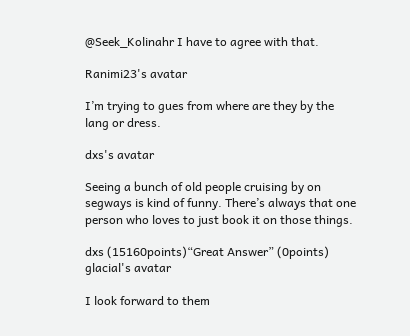@Seek_Kolinahr I have to agree with that.

Ranimi23's avatar

I’m trying to gues from where are they by the lang or dress.

dxs's avatar

Seeing a bunch of old people cruising by on segways is kind of funny. There’s always that one person who loves to just book it on those things.

dxs (15160points)“Great Answer” (0points)
glacial's avatar

I look forward to them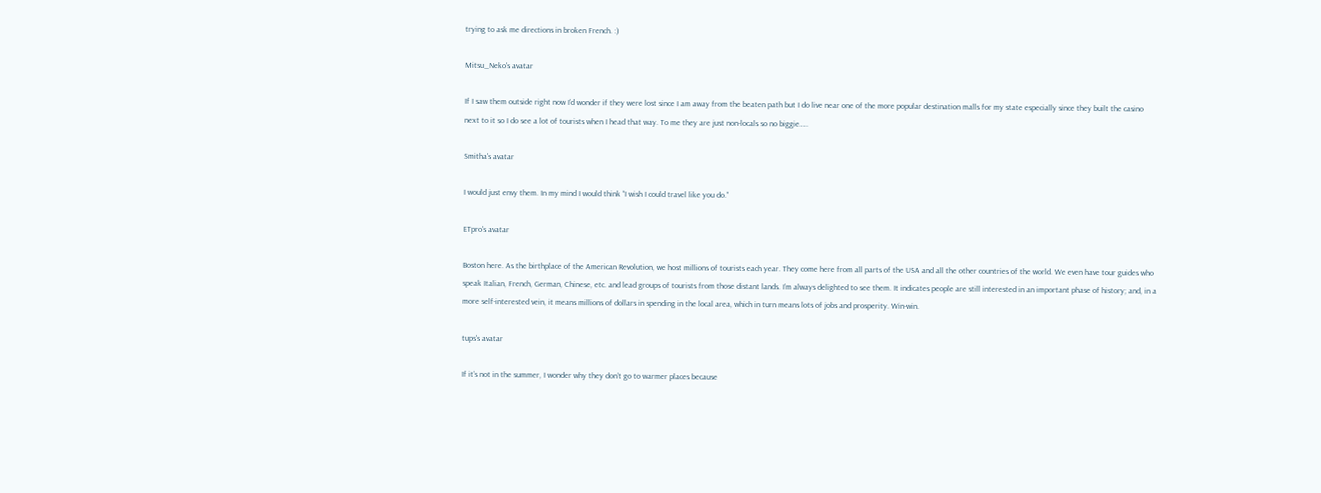trying to ask me directions in broken French. :)

Mitsu_Neko's avatar

If I saw them outside right now I’d wonder if they were lost since I am away from the beaten path but I do live near one of the more popular destination malls for my state especially since they built the casino next to it so I do see a lot of tourists when I head that way. To me they are just non-locals so no biggie…..

Smitha's avatar

I would just envy them. In my mind I would think “I wish I could travel like you do.”

ETpro's avatar

Boston here. As the birthplace of the American Revolution, we host millions of tourists each year. They come here from all parts of the USA and all the other countries of the world. We even have tour guides who speak Italian, French, German, Chinese, etc. and lead groups of tourists from those distant lands. I’m always delighted to see them. It indicates people are still interested in an important phase of history; and, in a more self-interested vein, it means millions of dollars in spending in the local area, which in turn means lots of jobs and prosperity. Win-win.

tups's avatar

If it’s not in the summer, I wonder why they don’t go to warmer places because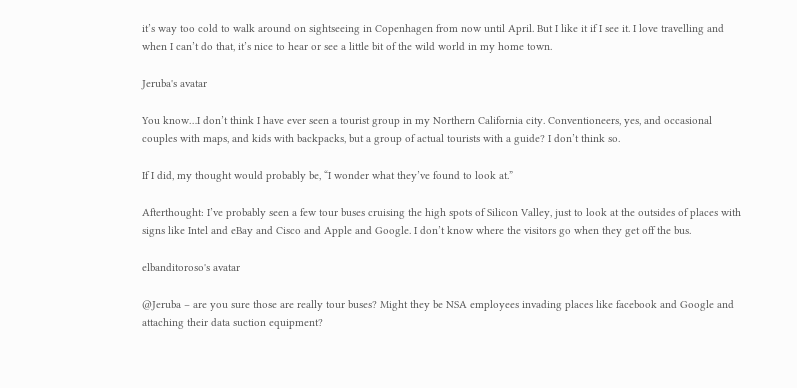it’s way too cold to walk around on sightseeing in Copenhagen from now until April. But I like it if I see it. I love travelling and when I can’t do that, it’s nice to hear or see a little bit of the wild world in my home town.

Jeruba's avatar

You know…I don’t think I have ever seen a tourist group in my Northern California city. Conventioneers, yes, and occasional couples with maps, and kids with backpacks, but a group of actual tourists with a guide? I don’t think so.

If I did, my thought would probably be, “I wonder what they’ve found to look at.”

Afterthought: I’ve probably seen a few tour buses cruising the high spots of Silicon Valley, just to look at the outsides of places with signs like Intel and eBay and Cisco and Apple and Google. I don’t know where the visitors go when they get off the bus.

elbanditoroso's avatar

@Jeruba – are you sure those are really tour buses? Might they be NSA employees invading places like facebook and Google and attaching their data suction equipment?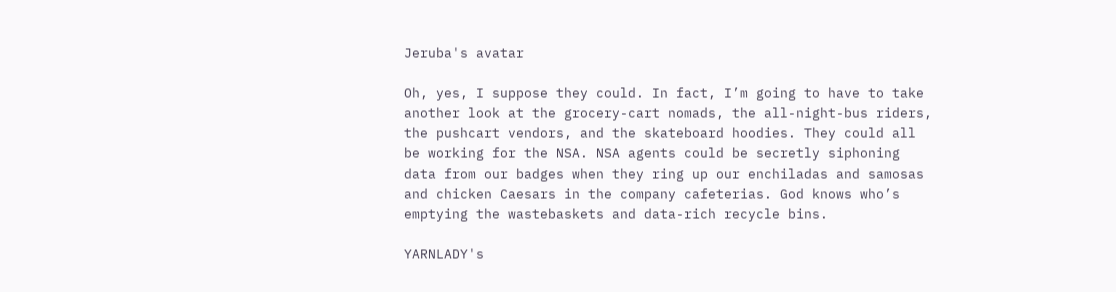Jeruba's avatar

Oh, yes, I suppose they could. In fact, I’m going to have to take another look at the grocery-cart nomads, the all-night-bus riders, the pushcart vendors, and the skateboard hoodies. They could all be working for the NSA. NSA agents could be secretly siphoning data from our badges when they ring up our enchiladas and samosas and chicken Caesars in the company cafeterias. God knows who’s emptying the wastebaskets and data-rich recycle bins.

YARNLADY's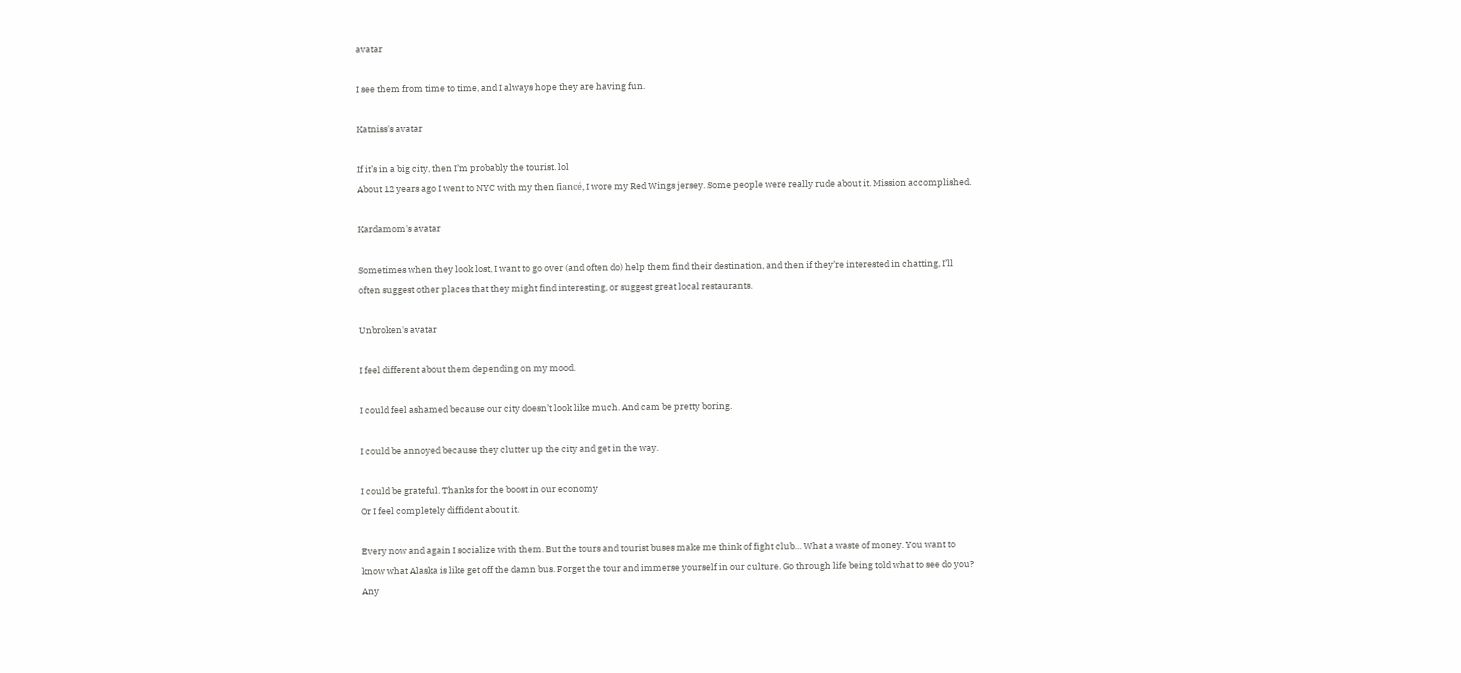avatar

I see them from time to time, and I always hope they are having fun.

Katniss's avatar

If it’s in a big city, then I’m probably the tourist. lol
About 12 years ago I went to NYC with my then fiancé, I wore my Red Wings jersey. Some people were really rude about it. Mission accomplished.

Kardamom's avatar

Sometimes when they look lost, I want to go over (and often do) help them find their destination, and then if they’re interested in chatting, I’ll often suggest other places that they might find interesting, or suggest great local restaurants.

Unbroken's avatar

I feel different about them depending on my mood.

I could feel ashamed because our city doesn’t look like much. And cam be pretty boring.

I could be annoyed because they clutter up the city and get in the way.

I could be grateful. Thanks for the boost in our economy
Or I feel completely diffident about it.

Every now and again I socialize with them. But the tours and tourist buses make me think of fight club… What a waste of money. You want to know what Alaska is like get off the damn bus. Forget the tour and immerse yourself in our culture. Go through life being told what to see do you? Any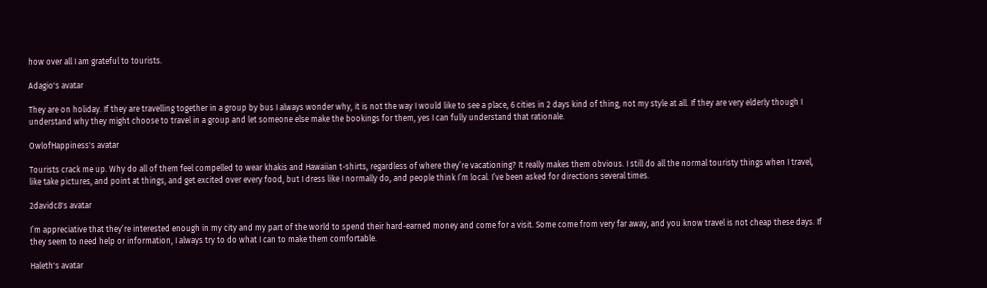how over all I am grateful to tourists.

Adagio's avatar

They are on holiday. If they are travelling together in a group by bus I always wonder why, it is not the way I would like to see a place, 6 cities in 2 days kind of thing, not my style at all. If they are very elderly though I understand why they might choose to travel in a group and let someone else make the bookings for them, yes I can fully understand that rationale.

OwlofHappiness's avatar

Tourists crack me up. Why do all of them feel compelled to wear khakis and Hawaiian t-shirts, regardless of where they’re vacationing? It really makes them obvious. I still do all the normal touristy things when I travel, like take pictures, and point at things, and get excited over every food, but I dress like I normally do, and people think I’m local. I’ve been asked for directions several times.

2davidc8's avatar

I’m appreciative that they’re interested enough in my city and my part of the world to spend their hard-earned money and come for a visit. Some come from very far away, and you know travel is not cheap these days. If they seem to need help or information, I always try to do what I can to make them comfortable.

Haleth's avatar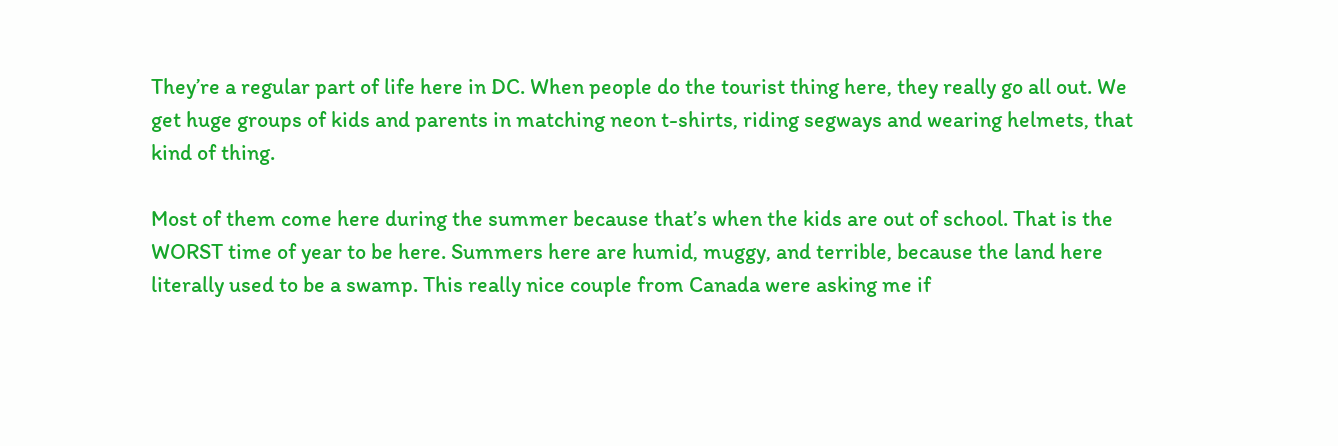They’re a regular part of life here in DC. When people do the tourist thing here, they really go all out. We get huge groups of kids and parents in matching neon t-shirts, riding segways and wearing helmets, that kind of thing.

Most of them come here during the summer because that’s when the kids are out of school. That is the WORST time of year to be here. Summers here are humid, muggy, and terrible, because the land here literally used to be a swamp. This really nice couple from Canada were asking me if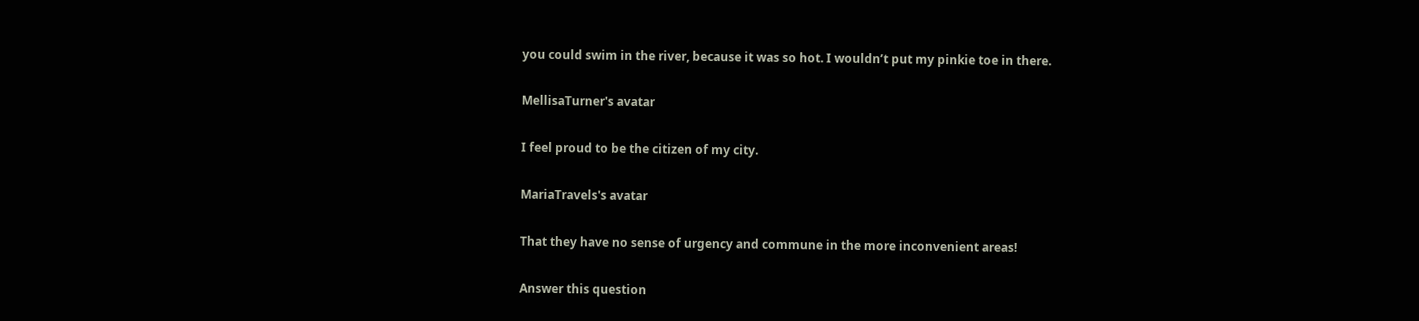you could swim in the river, because it was so hot. I wouldn’t put my pinkie toe in there.

MellisaTurner's avatar

I feel proud to be the citizen of my city.

MariaTravels's avatar

That they have no sense of urgency and commune in the more inconvenient areas!

Answer this question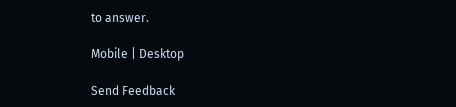to answer.

Mobile | Desktop

Send Feedback